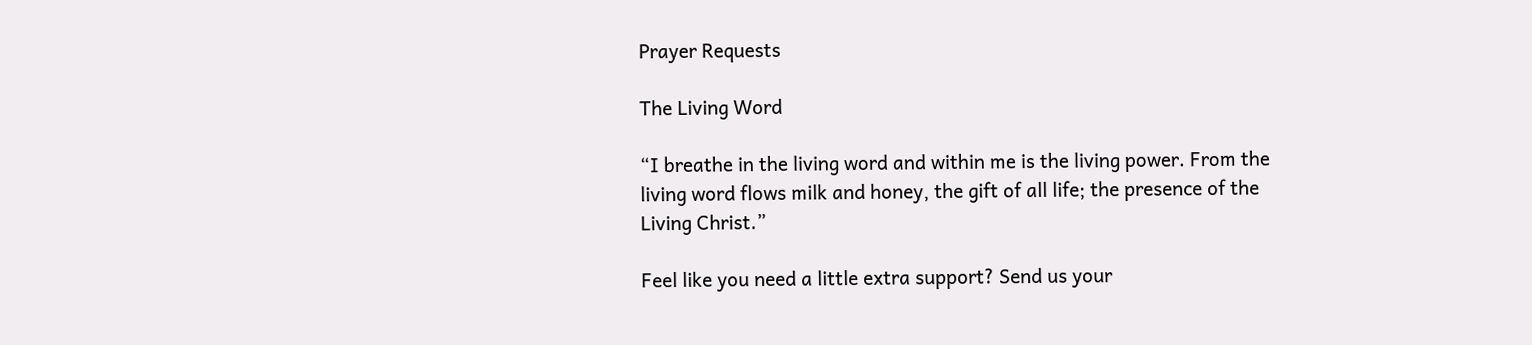Prayer Requests

The Living Word

“I breathe in the living word and within me is the living power. From the living word flows milk and honey, the gift of all life; the presence of the Living Christ.”

Feel like you need a little extra support? Send us your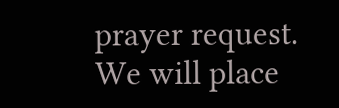prayer request. We will place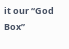it our “God Box”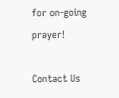for on-going prayer!

Contact Us